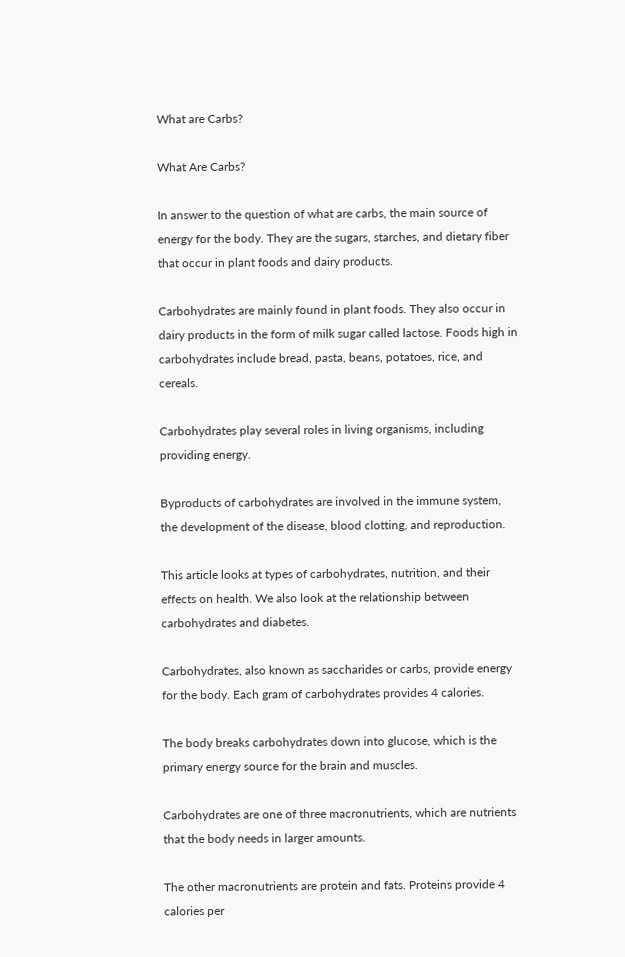What are Carbs?

What Are Carbs?

In answer to the question of what are carbs, the main source of energy for the body. They are the sugars, starches, and dietary fiber that occur in plant foods and dairy products.

Carbohydrates are mainly found in plant foods. They also occur in dairy products in the form of milk sugar called lactose. Foods high in carbohydrates include bread, pasta, beans, potatoes, rice, and cereals.

Carbohydrates play several roles in living organisms, including providing energy.

Byproducts of carbohydrates are involved in the immune system, the development of the disease, blood clotting, and reproduction.

This article looks at types of carbohydrates, nutrition, and their effects on health. We also look at the relationship between carbohydrates and diabetes.

Carbohydrates, also known as saccharides or carbs, provide energy for the body. Each gram of carbohydrates provides 4 calories.

The body breaks carbohydrates down into glucose, which is the primary energy source for the brain and muscles.

Carbohydrates are one of three macronutrients, which are nutrients that the body needs in larger amounts.

The other macronutrients are protein and fats. Proteins provide 4 calories per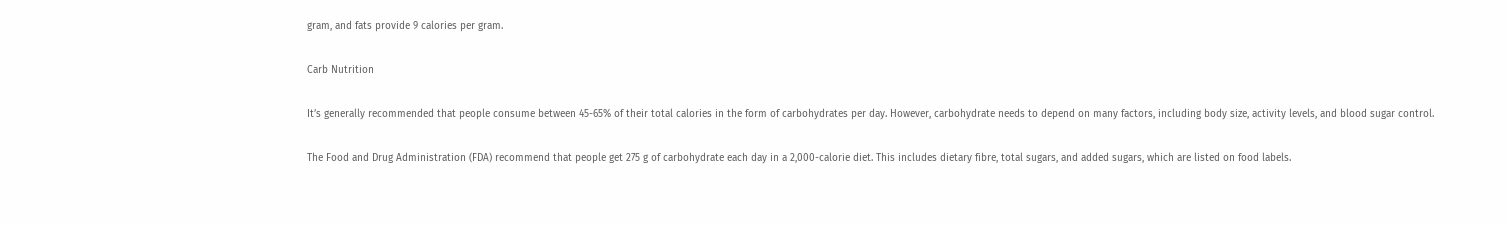gram, and fats provide 9 calories per gram.

Carb Nutrition

It’s generally recommended that people consume between 45-65% of their total calories in the form of carbohydrates per day. However, carbohydrate needs to depend on many factors, including body size, activity levels, and blood sugar control.

The Food and Drug Administration (FDA) recommend that people get 275 g of carbohydrate each day in a 2,000-calorie diet. This includes dietary fibre, total sugars, and added sugars, which are listed on food labels.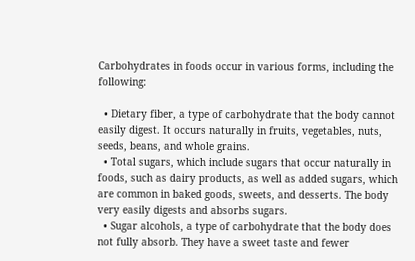Carbohydrates in foods occur in various forms, including the following:

  • Dietary fiber, a type of carbohydrate that the body cannot easily digest. It occurs naturally in fruits, vegetables, nuts, seeds, beans, and whole grains.
  • Total sugars, which include sugars that occur naturally in foods, such as dairy products, as well as added sugars, which are common in baked goods, sweets, and desserts. The body very easily digests and absorbs sugars.
  • Sugar alcohols, a type of carbohydrate that the body does not fully absorb. They have a sweet taste and fewer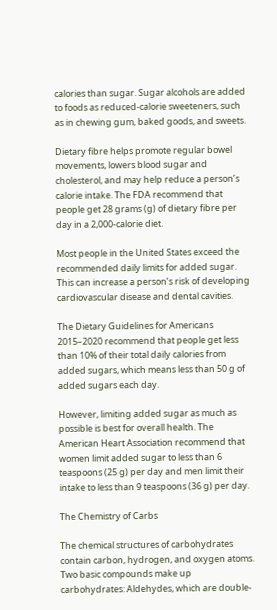calories than sugar. Sugar alcohols are added to foods as reduced-calorie sweeteners, such as in chewing gum, baked goods, and sweets.

Dietary fibre helps promote regular bowel movements, lowers blood sugar and cholesterol, and may help reduce a person’s calorie intake. The FDA recommend that people get 28 grams (g) of dietary fibre per day in a 2,000-calorie diet.

Most people in the United States exceed the recommended daily limits for added sugar. This can increase a person’s risk of developing cardiovascular disease and dental cavities.

The Dietary Guidelines for Americans 2015–2020 recommend that people get less than 10% of their total daily calories from added sugars, which means less than 50 g of added sugars each day.

However, limiting added sugar as much as possible is best for overall health. The American Heart Association recommend that women limit added sugar to less than 6 teaspoons (25 g) per day and men limit their intake to less than 9 teaspoons (36 g) per day.

The Chemistry of Carbs

The chemical structures of carbohydrates contain carbon, hydrogen, and oxygen atoms. Two basic compounds make up carbohydrates: Aldehydes, which are double-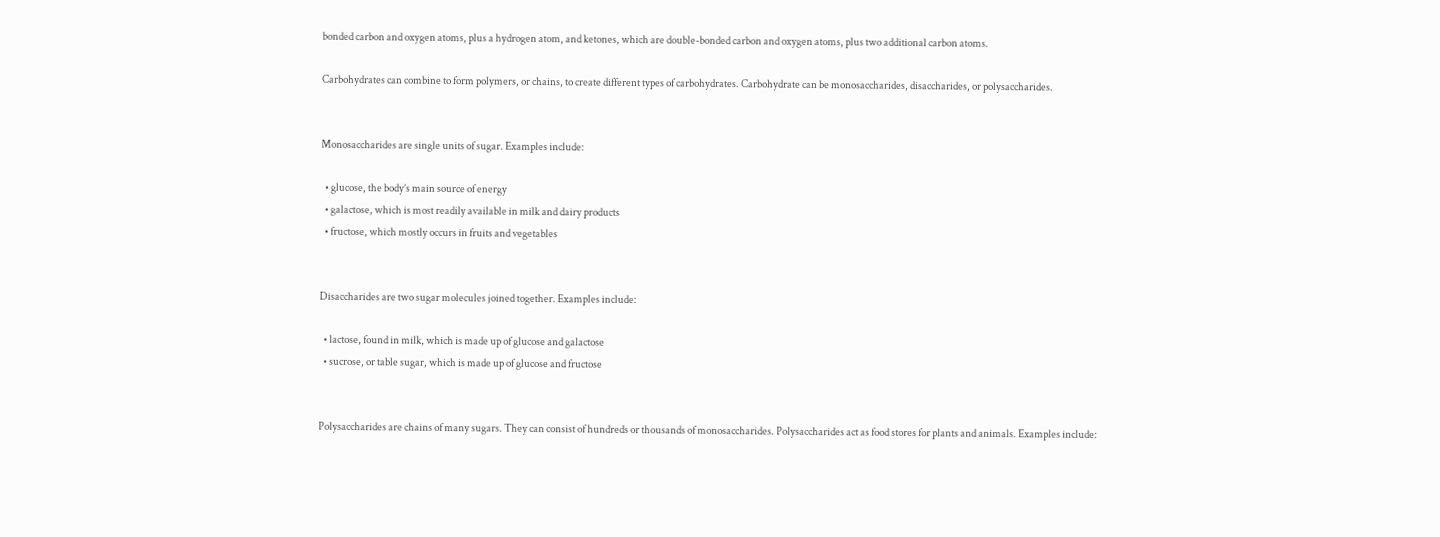bonded carbon and oxygen atoms, plus a hydrogen atom, and ketones, which are double-bonded carbon and oxygen atoms, plus two additional carbon atoms.

Carbohydrates can combine to form polymers, or chains, to create different types of carbohydrates. Carbohydrate can be monosaccharides, disaccharides, or polysaccharides.


Monosaccharides are single units of sugar. Examples include:

  • glucose, the body’s main source of energy
  • galactose, which is most readily available in milk and dairy products
  • fructose, which mostly occurs in fruits and vegetables


Disaccharides are two sugar molecules joined together. Examples include:

  • lactose, found in milk, which is made up of glucose and galactose
  • sucrose, or table sugar, which is made up of glucose and fructose


Polysaccharides are chains of many sugars. They can consist of hundreds or thousands of monosaccharides. Polysaccharides act as food stores for plants and animals. Examples include: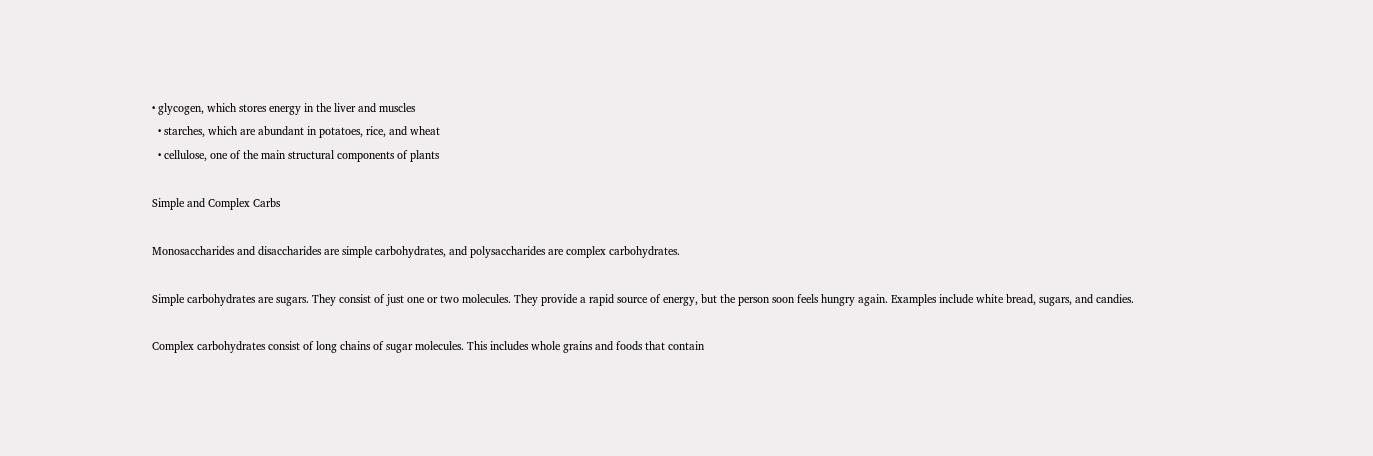• glycogen, which stores energy in the liver and muscles
  • starches, which are abundant in potatoes, rice, and wheat
  • cellulose, one of the main structural components of plants

Simple and Complex Carbs

Monosaccharides and disaccharides are simple carbohydrates, and polysaccharides are complex carbohydrates.

Simple carbohydrates are sugars. They consist of just one or two molecules. They provide a rapid source of energy, but the person soon feels hungry again. Examples include white bread, sugars, and candies.

Complex carbohydrates consist of long chains of sugar molecules. This includes whole grains and foods that contain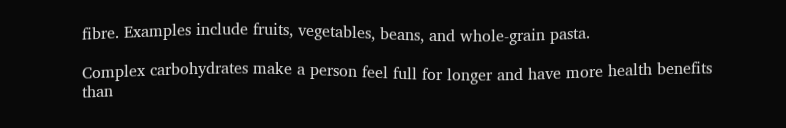fibre. Examples include fruits, vegetables, beans, and whole-grain pasta.

Complex carbohydrates make a person feel full for longer and have more health benefits than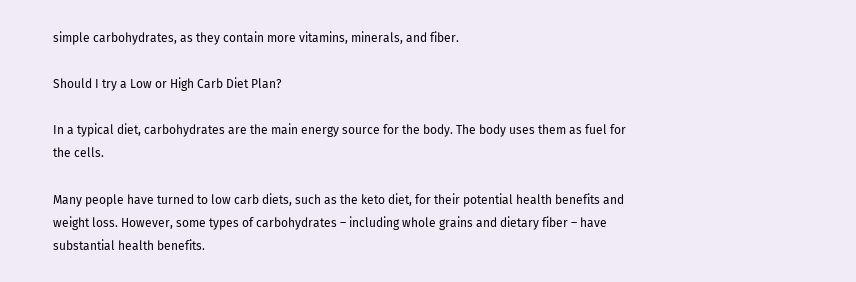simple carbohydrates, as they contain more vitamins, minerals, and fiber.

Should I try a Low or High Carb Diet Plan?

In a typical diet, carbohydrates are the main energy source for the body. The body uses them as fuel for the cells.

Many people have turned to low carb diets, such as the keto diet, for their potential health benefits and weight loss. However, some types of carbohydrates – including whole grains and dietary fiber – have substantial health benefits.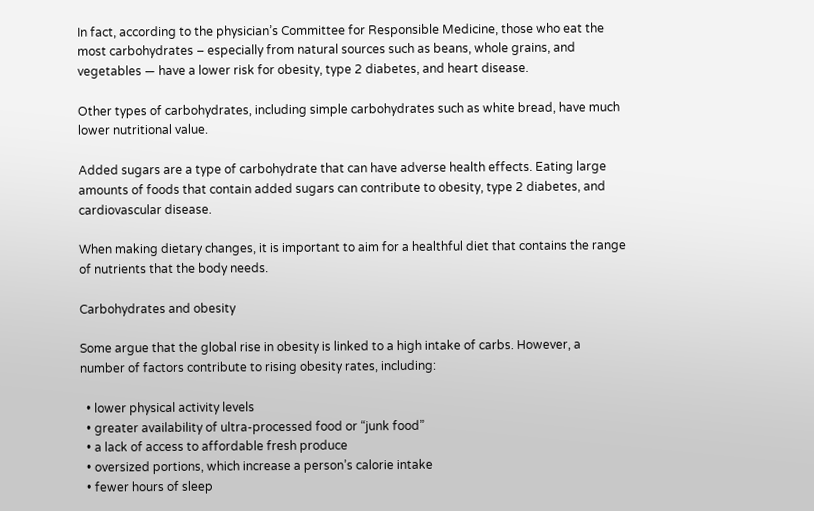In fact, according to the physician’s Committee for Responsible Medicine, those who eat the most carbohydrates – especially from natural sources such as beans, whole grains, and vegetables — have a lower risk for obesity, type 2 diabetes, and heart disease.

Other types of carbohydrates, including simple carbohydrates such as white bread, have much lower nutritional value.

Added sugars are a type of carbohydrate that can have adverse health effects. Eating large amounts of foods that contain added sugars can contribute to obesity, type 2 diabetes, and cardiovascular disease.

When making dietary changes, it is important to aim for a healthful diet that contains the range of nutrients that the body needs.

Carbohydrates and obesity

Some argue that the global rise in obesity is linked to a high intake of carbs. However, a number of factors contribute to rising obesity rates, including:

  • lower physical activity levels
  • greater availability of ultra-processed food or “junk food”
  • a lack of access to affordable fresh produce
  • oversized portions, which increase a person’s calorie intake
  • fewer hours of sleep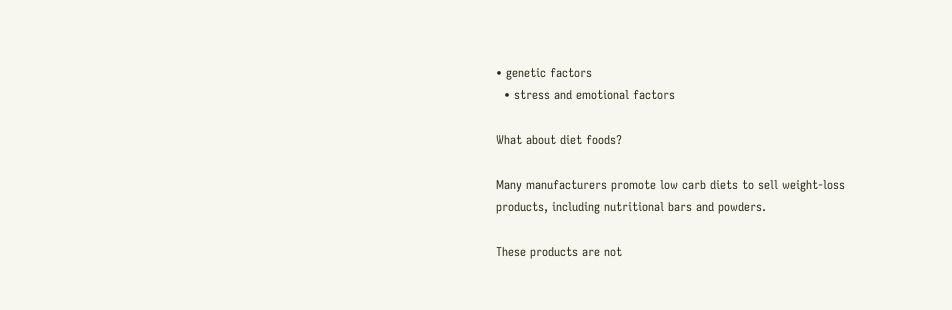• genetic factors
  • stress and emotional factors

What about diet foods?

Many manufacturers promote low carb diets to sell weight-loss products, including nutritional bars and powders.

These products are not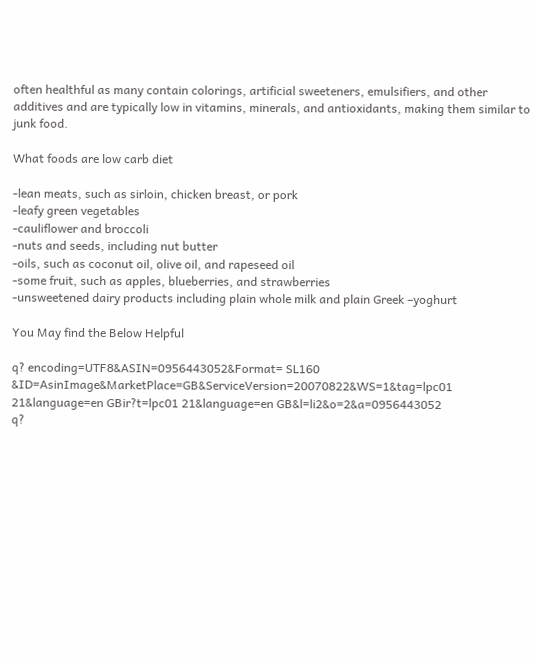often healthful as many contain colorings, artificial sweeteners, emulsifiers, and other additives and are typically low in vitamins, minerals, and antioxidants, making them similar to junk food.

What foods are low carb diet

-lean meats, such as sirloin, chicken breast, or pork
-leafy green vegetables
-cauliflower and broccoli
-nuts and seeds, including nut butter
-oils, such as coconut oil, olive oil, and rapeseed oil
-some fruit, such as apples, blueberries, and strawberries
-unsweetened dairy products including plain whole milk and plain Greek –yoghurt

You May find the Below Helpful

q? encoding=UTF8&ASIN=0956443052&Format= SL160 &ID=AsinImage&MarketPlace=GB&ServiceVersion=20070822&WS=1&tag=lpc01 21&language=en GBir?t=lpc01 21&language=en GB&l=li2&o=2&a=0956443052
q?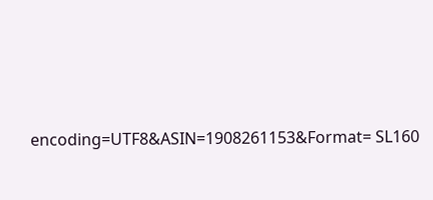encoding=UTF8&ASIN=1908261153&Format= SL160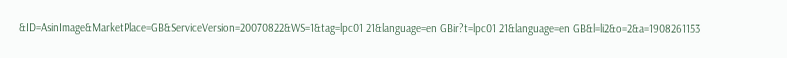&ID=AsinImage&MarketPlace=GB&ServiceVersion=20070822&WS=1&tag=lpc01 21&language=en GBir?t=lpc01 21&language=en GB&l=li2&o=2&a=1908261153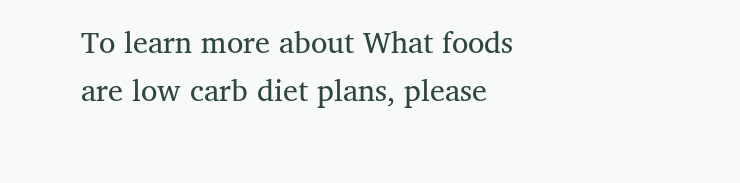To learn more about What foods are low carb diet plans, please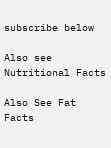subscribe below

Also see Nutritional Facts

Also See Fat Facts